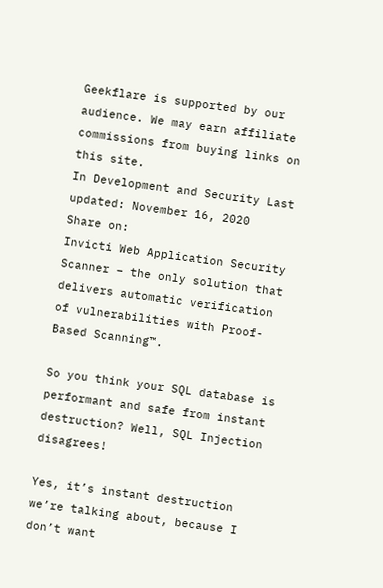Geekflare is supported by our audience. We may earn affiliate commissions from buying links on this site.
In Development and Security Last updated: November 16, 2020
Share on:
Invicti Web Application Security Scanner – the only solution that delivers automatic verification of vulnerabilities with Proof-Based Scanning™.

So you think your SQL database is performant and safe from instant destruction? Well, SQL Injection disagrees!

Yes, it’s instant destruction we’re talking about, because I don’t want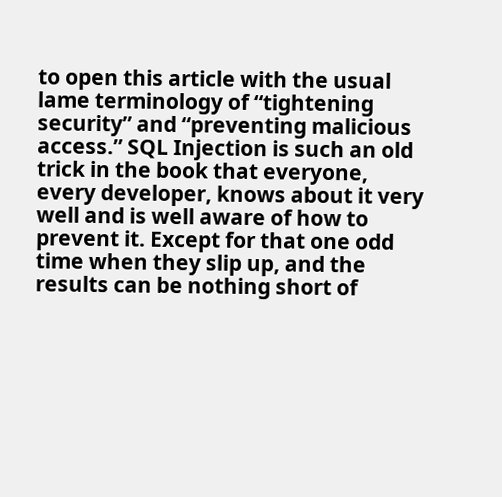to open this article with the usual lame terminology of “tightening security” and “preventing malicious access.” SQL Injection is such an old trick in the book that everyone, every developer, knows about it very well and is well aware of how to prevent it. Except for that one odd time when they slip up, and the results can be nothing short of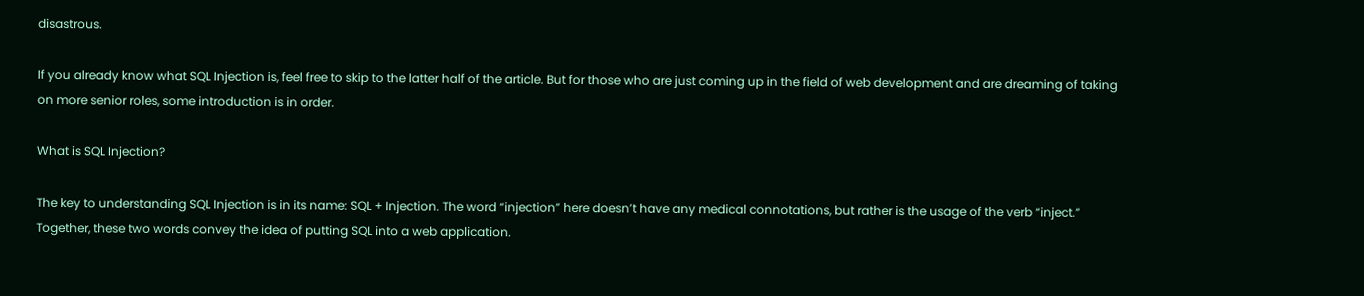disastrous.

If you already know what SQL Injection is, feel free to skip to the latter half of the article. But for those who are just coming up in the field of web development and are dreaming of taking on more senior roles, some introduction is in order.

What is SQL Injection?

The key to understanding SQL Injection is in its name: SQL + Injection. The word “injection” here doesn’t have any medical connotations, but rather is the usage of the verb “inject.” Together, these two words convey the idea of putting SQL into a web application.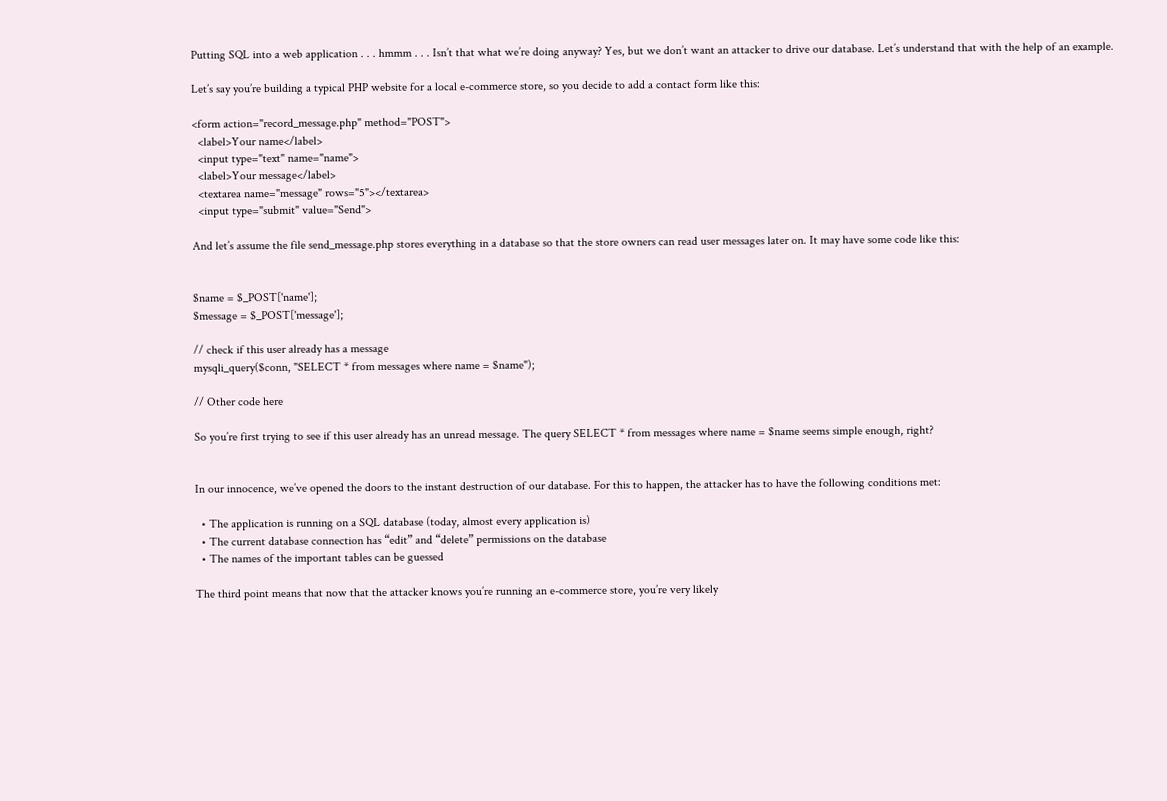Putting SQL into a web application . . . hmmm . . . Isn’t that what we’re doing anyway? Yes, but we don’t want an attacker to drive our database. Let’s understand that with the help of an example.

Let’s say you’re building a typical PHP website for a local e-commerce store, so you decide to add a contact form like this:

<form action="record_message.php" method="POST">
  <label>Your name</label>
  <input type="text" name="name">
  <label>Your message</label>
  <textarea name="message" rows="5"></textarea>
  <input type="submit" value="Send">

And let’s assume the file send_message.php stores everything in a database so that the store owners can read user messages later on. It may have some code like this:


$name = $_POST['name'];
$message = $_POST['message'];

// check if this user already has a message
mysqli_query($conn, "SELECT * from messages where name = $name");

// Other code here

So you’re first trying to see if this user already has an unread message. The query SELECT * from messages where name = $name seems simple enough, right?


In our innocence, we’ve opened the doors to the instant destruction of our database. For this to happen, the attacker has to have the following conditions met:

  • The application is running on a SQL database (today, almost every application is)
  • The current database connection has “edit” and “delete” permissions on the database
  • The names of the important tables can be guessed

The third point means that now that the attacker knows you’re running an e-commerce store, you’re very likely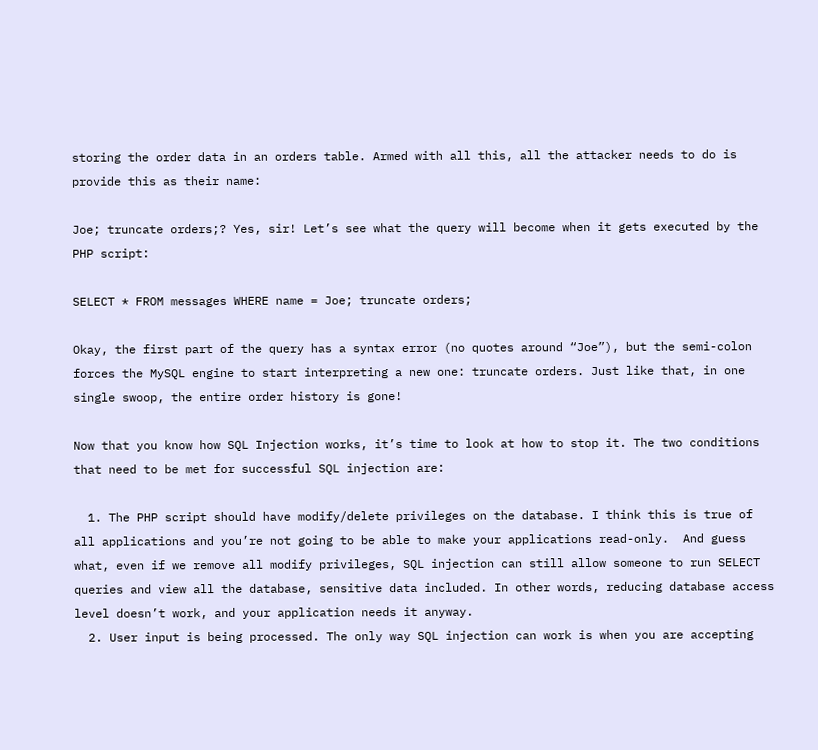storing the order data in an orders table. Armed with all this, all the attacker needs to do is provide this as their name:

Joe; truncate orders;? Yes, sir! Let’s see what the query will become when it gets executed by the PHP script:

SELECT * FROM messages WHERE name = Joe; truncate orders;

Okay, the first part of the query has a syntax error (no quotes around “Joe”), but the semi-colon forces the MySQL engine to start interpreting a new one: truncate orders. Just like that, in one single swoop, the entire order history is gone!

Now that you know how SQL Injection works, it’s time to look at how to stop it. The two conditions that need to be met for successful SQL injection are:

  1. The PHP script should have modify/delete privileges on the database. I think this is true of all applications and you’re not going to be able to make your applications read-only.  And guess what, even if we remove all modify privileges, SQL injection can still allow someone to run SELECT queries and view all the database, sensitive data included. In other words, reducing database access level doesn’t work, and your application needs it anyway.
  2. User input is being processed. The only way SQL injection can work is when you are accepting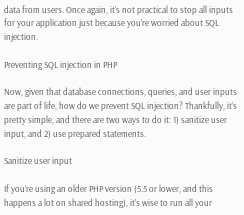data from users. Once again, it’s not practical to stop all inputs for your application just because you’re worried about SQL injection.

Preventing SQL injection in PHP

Now, given that database connections, queries, and user inputs are part of life, how do we prevent SQL injection? Thankfully, it’s pretty simple, and there are two ways to do it: 1) sanitize user input, and 2) use prepared statements.

Sanitize user input

If you’re using an older PHP version (5.5 or lower, and this happens a lot on shared hosting), it’s wise to run all your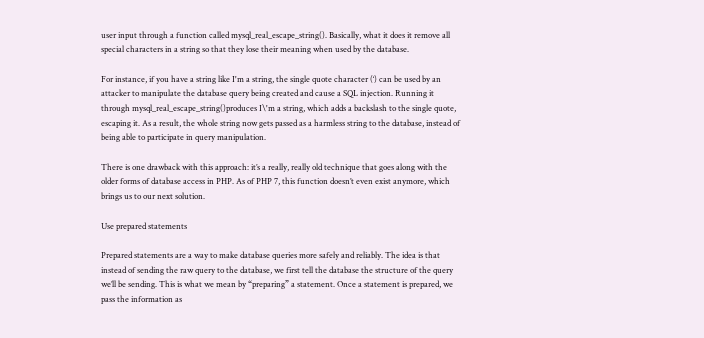user input through a function called mysql_real_escape_string(). Basically, what it does it remove all special characters in a string so that they lose their meaning when used by the database.

For instance, if you have a string like I'm a string, the single quote character (‘) can be used by an attacker to manipulate the database query being created and cause a SQL injection. Running it through mysql_real_escape_string()produces I\'m a string, which adds a backslash to the single quote, escaping it. As a result, the whole string now gets passed as a harmless string to the database, instead of being able to participate in query manipulation.

There is one drawback with this approach: it’s a really, really old technique that goes along with the older forms of database access in PHP. As of PHP 7, this function doesn’t even exist anymore, which brings us to our next solution.

Use prepared statements

Prepared statements are a way to make database queries more safely and reliably. The idea is that instead of sending the raw query to the database, we first tell the database the structure of the query we’ll be sending. This is what we mean by “preparing” a statement. Once a statement is prepared, we pass the information as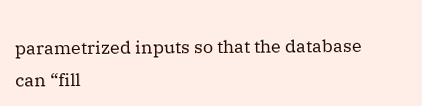parametrized inputs so that the database can “fill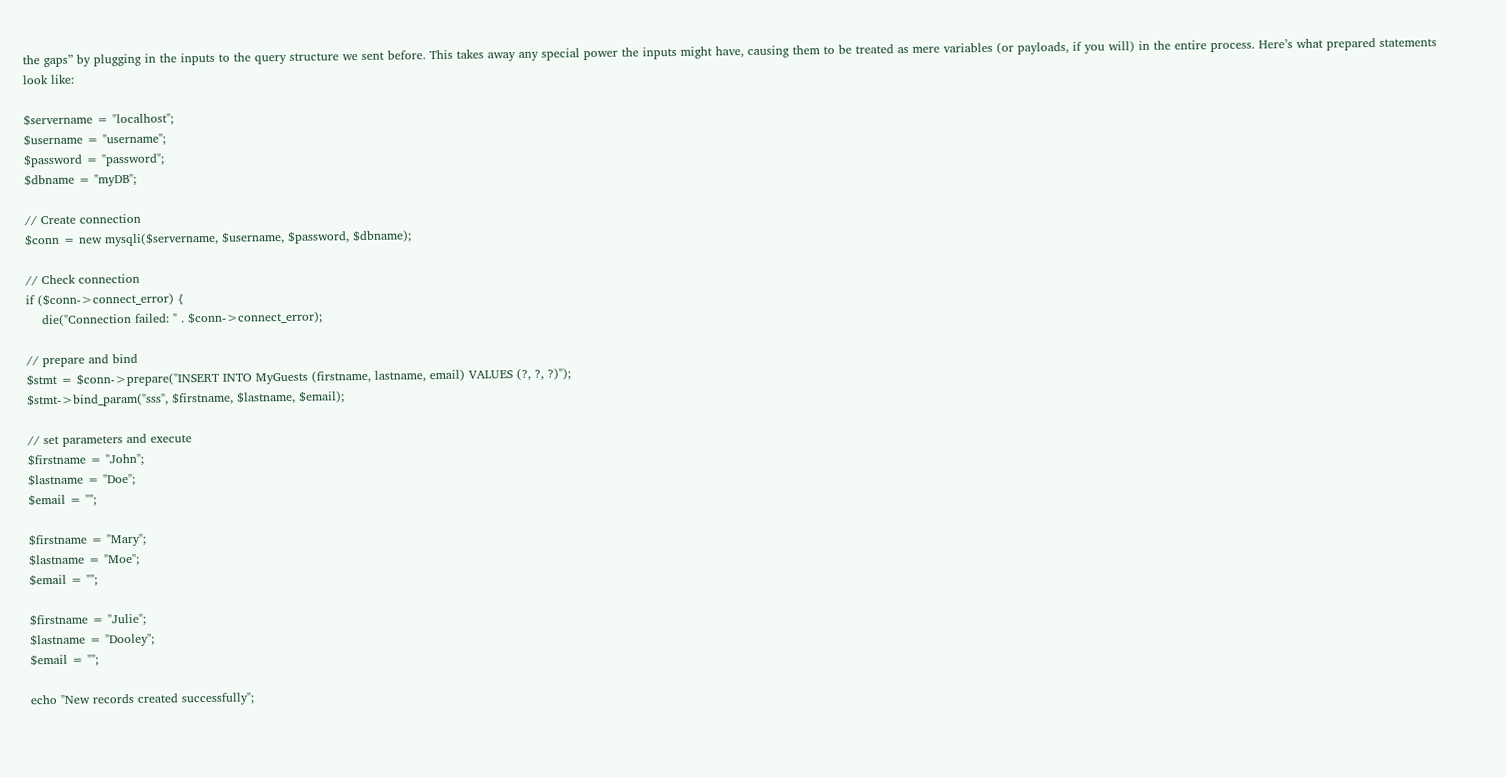the gaps” by plugging in the inputs to the query structure we sent before. This takes away any special power the inputs might have, causing them to be treated as mere variables (or payloads, if you will) in the entire process. Here’s what prepared statements look like:

$servername = "localhost";
$username = "username";
$password = "password";
$dbname = "myDB";

// Create connection
$conn = new mysqli($servername, $username, $password, $dbname);

// Check connection
if ($conn->connect_error) {
    die("Connection failed: " . $conn->connect_error);

// prepare and bind
$stmt = $conn->prepare("INSERT INTO MyGuests (firstname, lastname, email) VALUES (?, ?, ?)");
$stmt->bind_param("sss", $firstname, $lastname, $email);

// set parameters and execute
$firstname = "John";
$lastname = "Doe";
$email = "";

$firstname = "Mary";
$lastname = "Moe";
$email = "";

$firstname = "Julie";
$lastname = "Dooley";
$email = "";

echo "New records created successfully";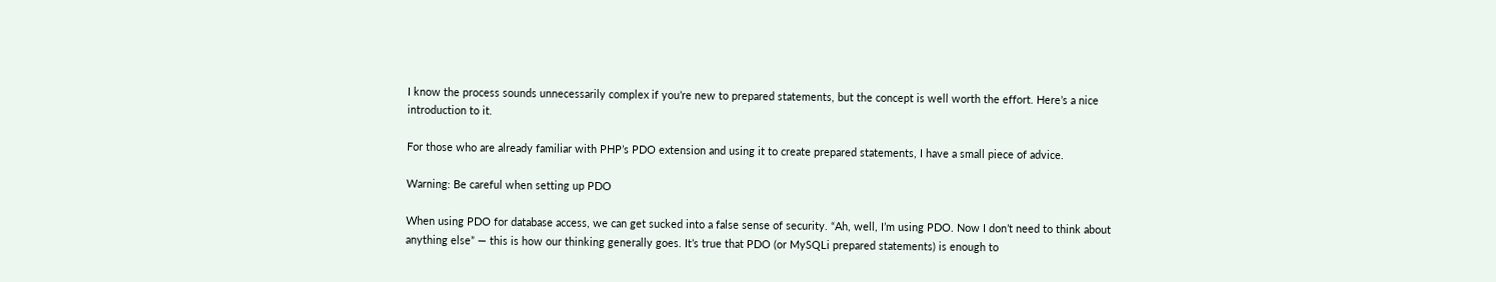I know the process sounds unnecessarily complex if you’re new to prepared statements, but the concept is well worth the effort. Here’s a nice introduction to it.

For those who are already familiar with PHP’s PDO extension and using it to create prepared statements, I have a small piece of advice.

Warning: Be careful when setting up PDO

When using PDO for database access, we can get sucked into a false sense of security. “Ah, well, I’m using PDO. Now I don’t need to think about anything else” — this is how our thinking generally goes. It’s true that PDO (or MySQLi prepared statements) is enough to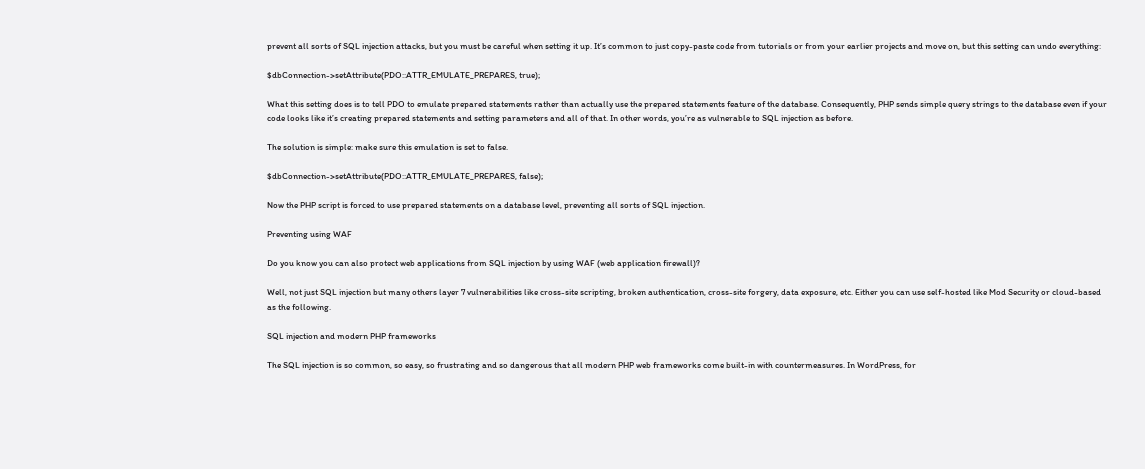prevent all sorts of SQL injection attacks, but you must be careful when setting it up. It’s common to just copy-paste code from tutorials or from your earlier projects and move on, but this setting can undo everything:

$dbConnection->setAttribute(PDO::ATTR_EMULATE_PREPARES, true);

What this setting does is to tell PDO to emulate prepared statements rather than actually use the prepared statements feature of the database. Consequently, PHP sends simple query strings to the database even if your code looks like it’s creating prepared statements and setting parameters and all of that. In other words, you’re as vulnerable to SQL injection as before.

The solution is simple: make sure this emulation is set to false.

$dbConnection->setAttribute(PDO::ATTR_EMULATE_PREPARES, false);

Now the PHP script is forced to use prepared statements on a database level, preventing all sorts of SQL injection.

Preventing using WAF

Do you know you can also protect web applications from SQL injection by using WAF (web application firewall)?

Well, not just SQL injection but many others layer 7 vulnerabilities like cross-site scripting, broken authentication, cross-site forgery, data exposure, etc. Either you can use self-hosted like Mod Security or cloud-based as the following.

SQL injection and modern PHP frameworks

The SQL injection is so common, so easy, so frustrating and so dangerous that all modern PHP web frameworks come built-in with countermeasures. In WordPress, for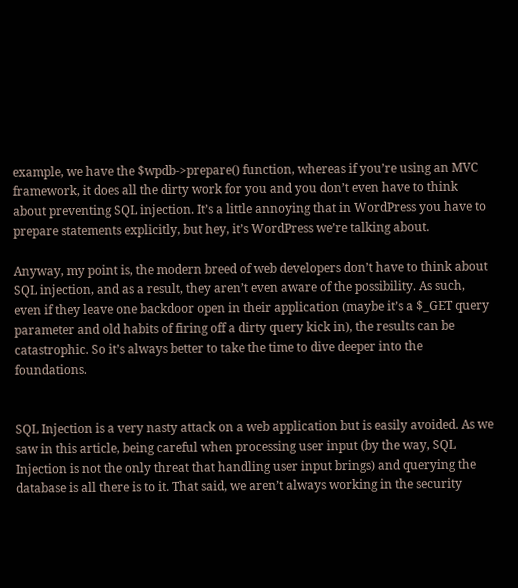example, we have the $wpdb->prepare() function, whereas if you’re using an MVC framework, it does all the dirty work for you and you don’t even have to think about preventing SQL injection. It’s a little annoying that in WordPress you have to prepare statements explicitly, but hey, it’s WordPress we’re talking about.

Anyway, my point is, the modern breed of web developers don’t have to think about SQL injection, and as a result, they aren’t even aware of the possibility. As such, even if they leave one backdoor open in their application (maybe it’s a $_GET query parameter and old habits of firing off a dirty query kick in), the results can be catastrophic. So it’s always better to take the time to dive deeper into the foundations.


SQL Injection is a very nasty attack on a web application but is easily avoided. As we saw in this article, being careful when processing user input (by the way, SQL Injection is not the only threat that handling user input brings) and querying the database is all there is to it. That said, we aren’t always working in the security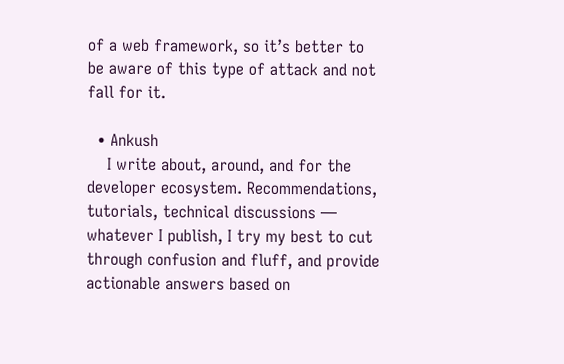of a web framework, so it’s better to be aware of this type of attack and not fall for it.

  • Ankush
    I write about, around, and for the developer ecosystem. Recommendations, tutorials, technical discussions — whatever I publish, I try my best to cut through confusion and fluff, and provide actionable answers based on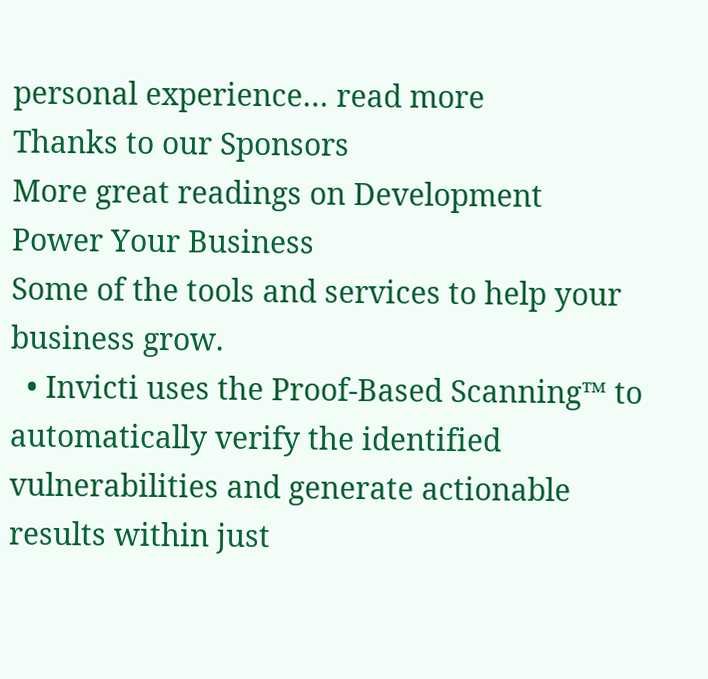personal experience… read more
Thanks to our Sponsors
More great readings on Development
Power Your Business
Some of the tools and services to help your business grow.
  • Invicti uses the Proof-Based Scanning™ to automatically verify the identified vulnerabilities and generate actionable results within just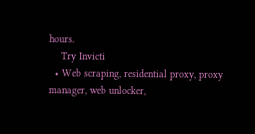hours.
    Try Invicti
  • Web scraping, residential proxy, proxy manager, web unlocker,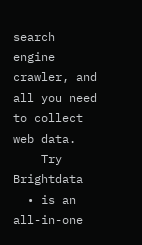search engine crawler, and all you need to collect web data.
    Try Brightdata
  • is an all-in-one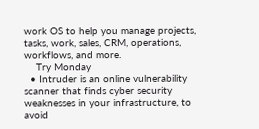work OS to help you manage projects, tasks, work, sales, CRM, operations, workflows, and more.
    Try Monday
  • Intruder is an online vulnerability scanner that finds cyber security weaknesses in your infrastructure, to avoid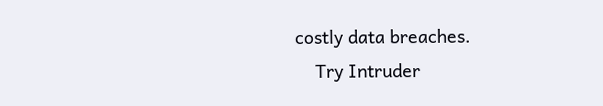costly data breaches.
    Try Intruder